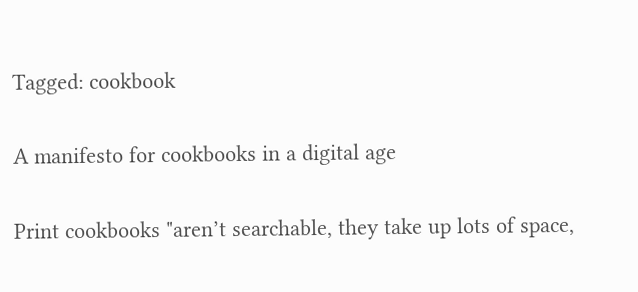Tagged: cookbook

A manifesto for cookbooks in a digital age

Print cookbooks "aren’t searchable, they take up lots of space,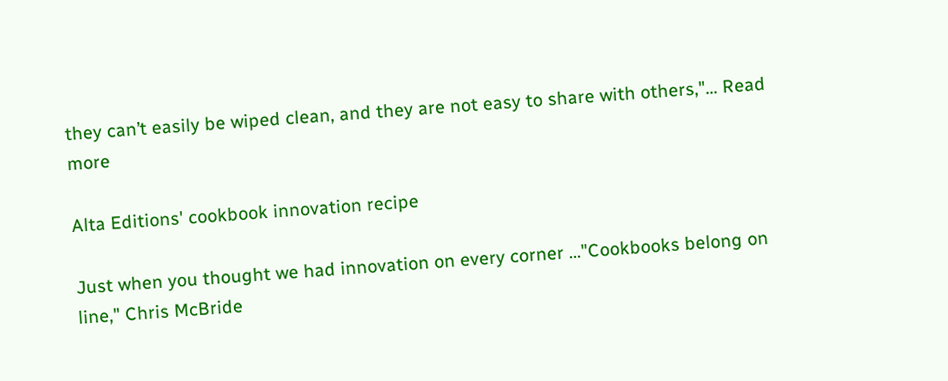they can’t easily be wiped clean, and they are not easy to share with others,"... Read more

Alta Editions' cookbook innovation recipe

Just when you thought we had innovation on every corner ..."Cookbooks belong on line," Chris McBride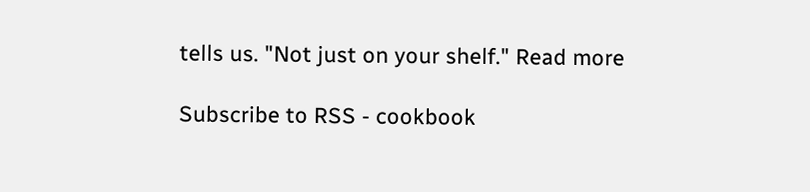tells us. "Not just on your shelf." Read more

Subscribe to RSS - cookbook